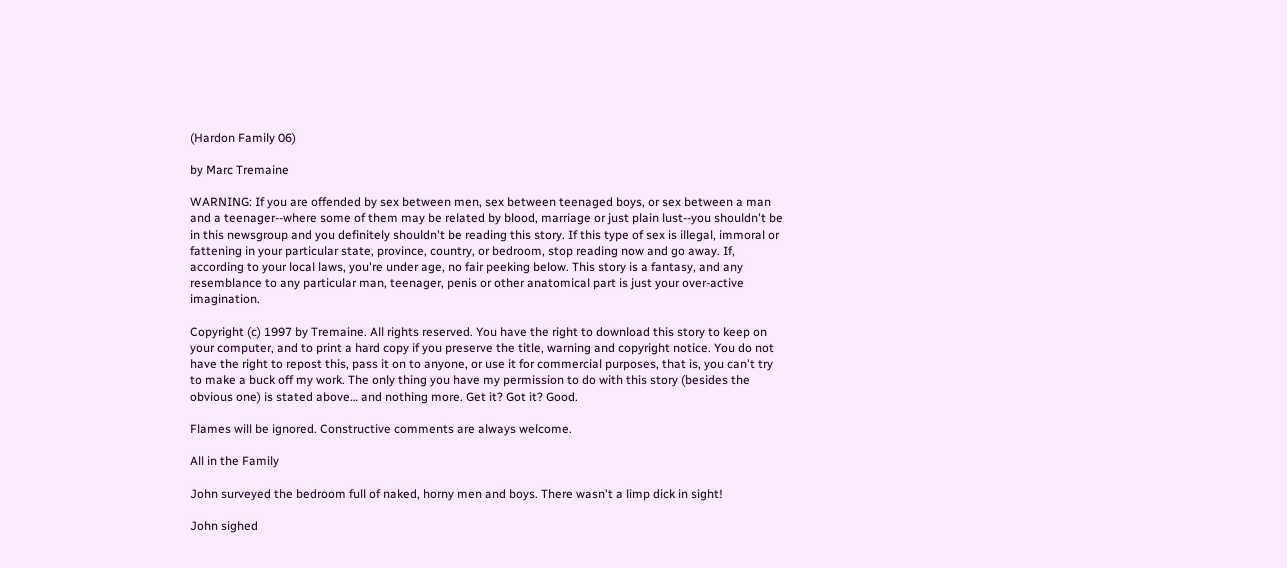(Hardon Family 06)

by Marc Tremaine

WARNING: If you are offended by sex between men, sex between teenaged boys, or sex between a man and a teenager--where some of them may be related by blood, marriage or just plain lust--you shouldn't be in this newsgroup and you definitely shouldn't be reading this story. If this type of sex is illegal, immoral or fattening in your particular state, province, country, or bedroom, stop reading now and go away. If, according to your local laws, you're under age, no fair peeking below. This story is a fantasy, and any resemblance to any particular man, teenager, penis or other anatomical part is just your over-active imagination.

Copyright (c) 1997 by Tremaine. All rights reserved. You have the right to download this story to keep on your computer, and to print a hard copy if you preserve the title, warning and copyright notice. You do not have the right to repost this, pass it on to anyone, or use it for commercial purposes, that is, you can't try to make a buck off my work. The only thing you have my permission to do with this story (besides the obvious one) is stated above… and nothing more. Get it? Got it? Good.

Flames will be ignored. Constructive comments are always welcome.

All in the Family

John surveyed the bedroom full of naked, horny men and boys. There wasn't a limp dick in sight!

John sighed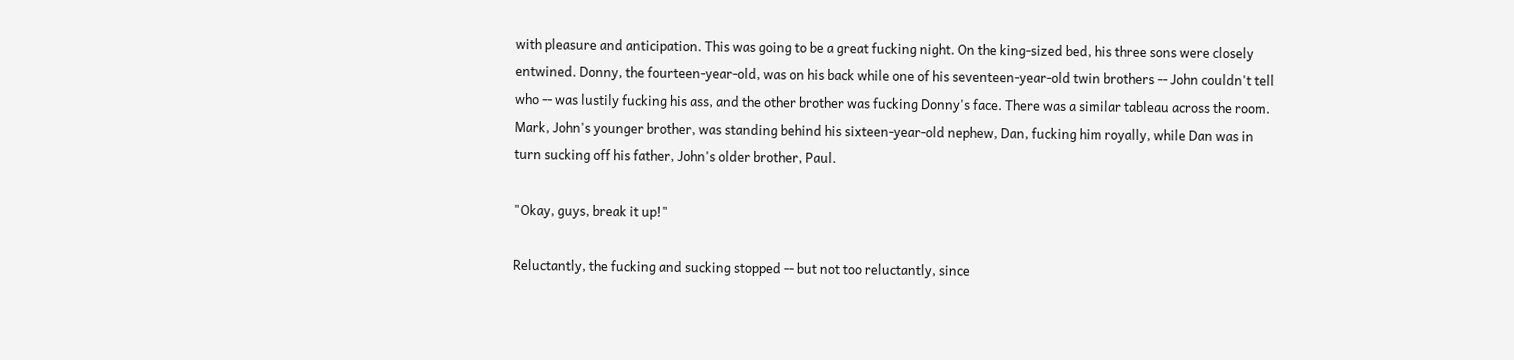with pleasure and anticipation. This was going to be a great fucking night. On the king-sized bed, his three sons were closely entwined. Donny, the fourteen-year-old, was on his back while one of his seventeen-year-old twin brothers -- John couldn't tell who -- was lustily fucking his ass, and the other brother was fucking Donny's face. There was a similar tableau across the room. Mark, John's younger brother, was standing behind his sixteen-year-old nephew, Dan, fucking him royally, while Dan was in turn sucking off his father, John's older brother, Paul.

"Okay, guys, break it up!"

Reluctantly, the fucking and sucking stopped -- but not too reluctantly, since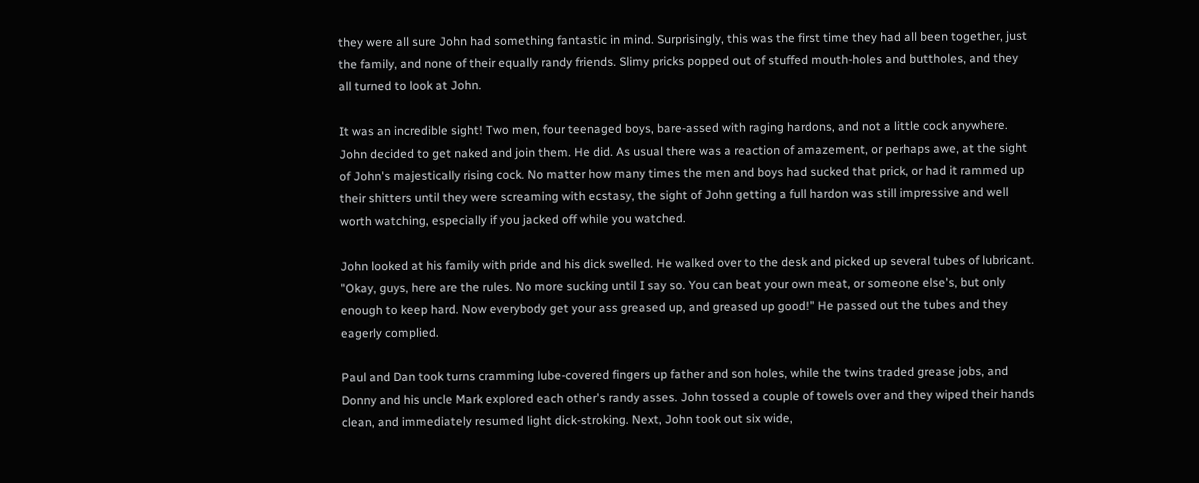they were all sure John had something fantastic in mind. Surprisingly, this was the first time they had all been together, just the family, and none of their equally randy friends. Slimy pricks popped out of stuffed mouth-holes and buttholes, and they all turned to look at John.

It was an incredible sight! Two men, four teenaged boys, bare-assed with raging hardons, and not a little cock anywhere. John decided to get naked and join them. He did. As usual there was a reaction of amazement, or perhaps awe, at the sight of John's majestically rising cock. No matter how many times the men and boys had sucked that prick, or had it rammed up their shitters until they were screaming with ecstasy, the sight of John getting a full hardon was still impressive and well worth watching, especially if you jacked off while you watched.

John looked at his family with pride and his dick swelled. He walked over to the desk and picked up several tubes of lubricant. "Okay, guys, here are the rules. No more sucking until I say so. You can beat your own meat, or someone else's, but only enough to keep hard. Now everybody get your ass greased up, and greased up good!" He passed out the tubes and they eagerly complied.

Paul and Dan took turns cramming lube-covered fingers up father and son holes, while the twins traded grease jobs, and Donny and his uncle Mark explored each other's randy asses. John tossed a couple of towels over and they wiped their hands clean, and immediately resumed light dick-stroking. Next, John took out six wide,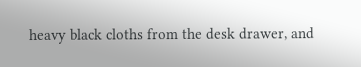heavy black cloths from the desk drawer, and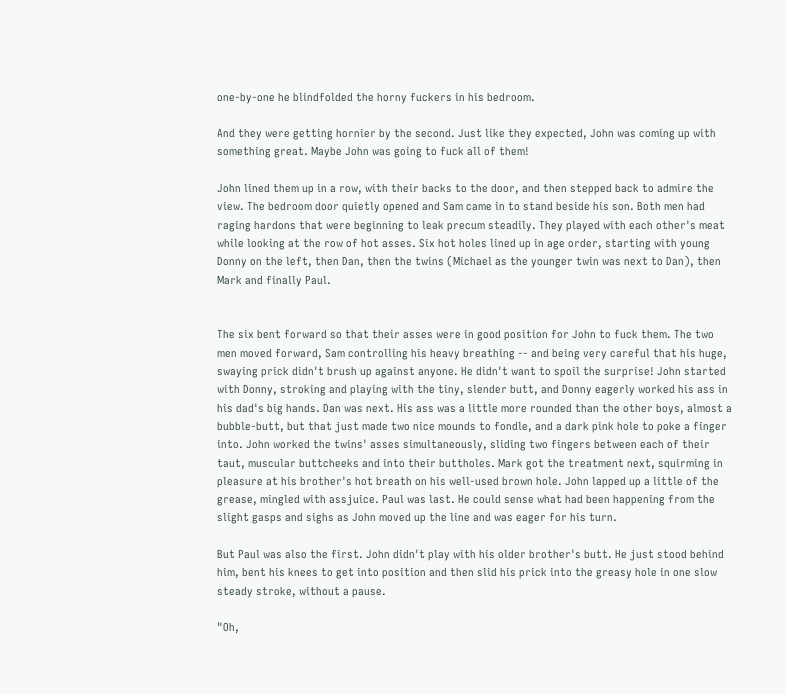one-by-one he blindfolded the horny fuckers in his bedroom.

And they were getting hornier by the second. Just like they expected, John was coming up with something great. Maybe John was going to fuck all of them!

John lined them up in a row, with their backs to the door, and then stepped back to admire the view. The bedroom door quietly opened and Sam came in to stand beside his son. Both men had raging hardons that were beginning to leak precum steadily. They played with each other's meat while looking at the row of hot asses. Six hot holes lined up in age order, starting with young Donny on the left, then Dan, then the twins (Michael as the younger twin was next to Dan), then Mark and finally Paul.


The six bent forward so that their asses were in good position for John to fuck them. The two men moved forward, Sam controlling his heavy breathing -- and being very careful that his huge, swaying prick didn't brush up against anyone. He didn't want to spoil the surprise! John started with Donny, stroking and playing with the tiny, slender butt, and Donny eagerly worked his ass in his dad's big hands. Dan was next. His ass was a little more rounded than the other boys, almost a bubble-butt, but that just made two nice mounds to fondle, and a dark pink hole to poke a finger into. John worked the twins' asses simultaneously, sliding two fingers between each of their taut, muscular buttcheeks and into their buttholes. Mark got the treatment next, squirming in pleasure at his brother's hot breath on his well-used brown hole. John lapped up a little of the grease, mingled with assjuice. Paul was last. He could sense what had been happening from the slight gasps and sighs as John moved up the line and was eager for his turn.

But Paul was also the first. John didn't play with his older brother's butt. He just stood behind him, bent his knees to get into position and then slid his prick into the greasy hole in one slow steady stroke, without a pause.

"Oh,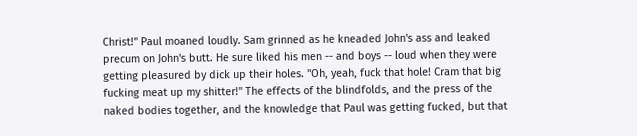Christ!" Paul moaned loudly. Sam grinned as he kneaded John's ass and leaked precum on John's butt. He sure liked his men -- and boys -- loud when they were getting pleasured by dick up their holes. "Oh, yeah, fuck that hole! Cram that big fucking meat up my shitter!" The effects of the blindfolds, and the press of the naked bodies together, and the knowledge that Paul was getting fucked, but that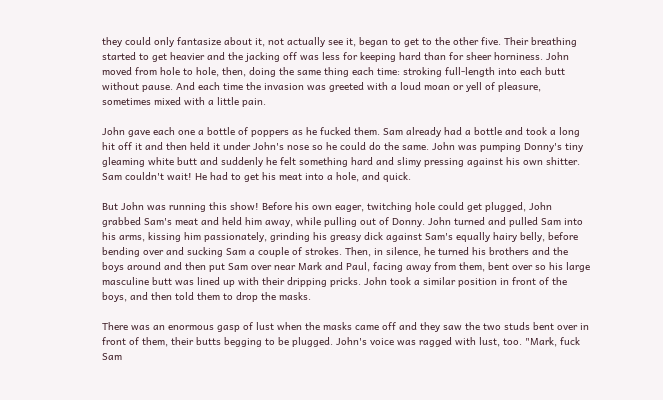they could only fantasize about it, not actually see it, began to get to the other five. Their breathing started to get heavier and the jacking off was less for keeping hard than for sheer horniness. John moved from hole to hole, then, doing the same thing each time: stroking full-length into each butt without pause. And each time the invasion was greeted with a loud moan or yell of pleasure, sometimes mixed with a little pain.

John gave each one a bottle of poppers as he fucked them. Sam already had a bottle and took a long hit off it and then held it under John's nose so he could do the same. John was pumping Donny's tiny gleaming white butt and suddenly he felt something hard and slimy pressing against his own shitter. Sam couldn't wait! He had to get his meat into a hole, and quick.

But John was running this show! Before his own eager, twitching hole could get plugged, John grabbed Sam's meat and held him away, while pulling out of Donny. John turned and pulled Sam into his arms, kissing him passionately, grinding his greasy dick against Sam's equally hairy belly, before bending over and sucking Sam a couple of strokes. Then, in silence, he turned his brothers and the boys around and then put Sam over near Mark and Paul, facing away from them, bent over so his large masculine butt was lined up with their dripping pricks. John took a similar position in front of the boys, and then told them to drop the masks.

There was an enormous gasp of lust when the masks came off and they saw the two studs bent over in front of them, their butts begging to be plugged. John's voice was ragged with lust, too. "Mark, fuck Sam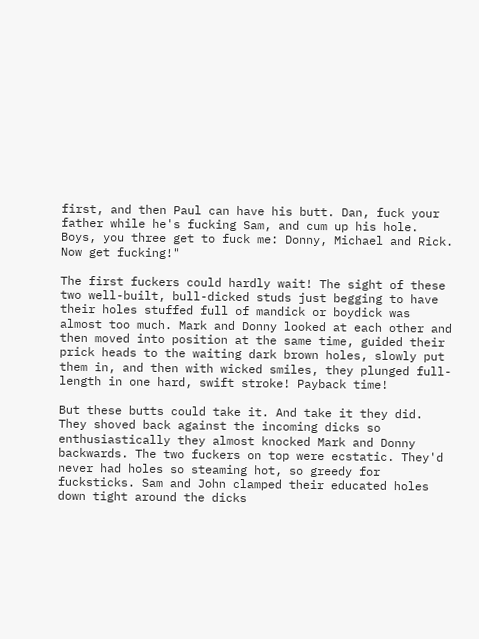first, and then Paul can have his butt. Dan, fuck your father while he's fucking Sam, and cum up his hole. Boys, you three get to fuck me: Donny, Michael and Rick. Now get fucking!"

The first fuckers could hardly wait! The sight of these two well-built, bull-dicked studs just begging to have their holes stuffed full of mandick or boydick was almost too much. Mark and Donny looked at each other and then moved into position at the same time, guided their prick heads to the waiting dark brown holes, slowly put them in, and then with wicked smiles, they plunged full-length in one hard, swift stroke! Payback time!

But these butts could take it. And take it they did. They shoved back against the incoming dicks so enthusiastically they almost knocked Mark and Donny backwards. The two fuckers on top were ecstatic. They'd never had holes so steaming hot, so greedy for fucksticks. Sam and John clamped their educated holes down tight around the dicks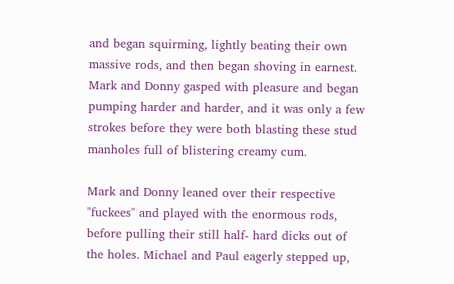and began squirming, lightly beating their own massive rods, and then began shoving in earnest. Mark and Donny gasped with pleasure and began pumping harder and harder, and it was only a few strokes before they were both blasting these stud manholes full of blistering creamy cum.

Mark and Donny leaned over their respective "fuckees" and played with the enormous rods, before pulling their still half- hard dicks out of the holes. Michael and Paul eagerly stepped up,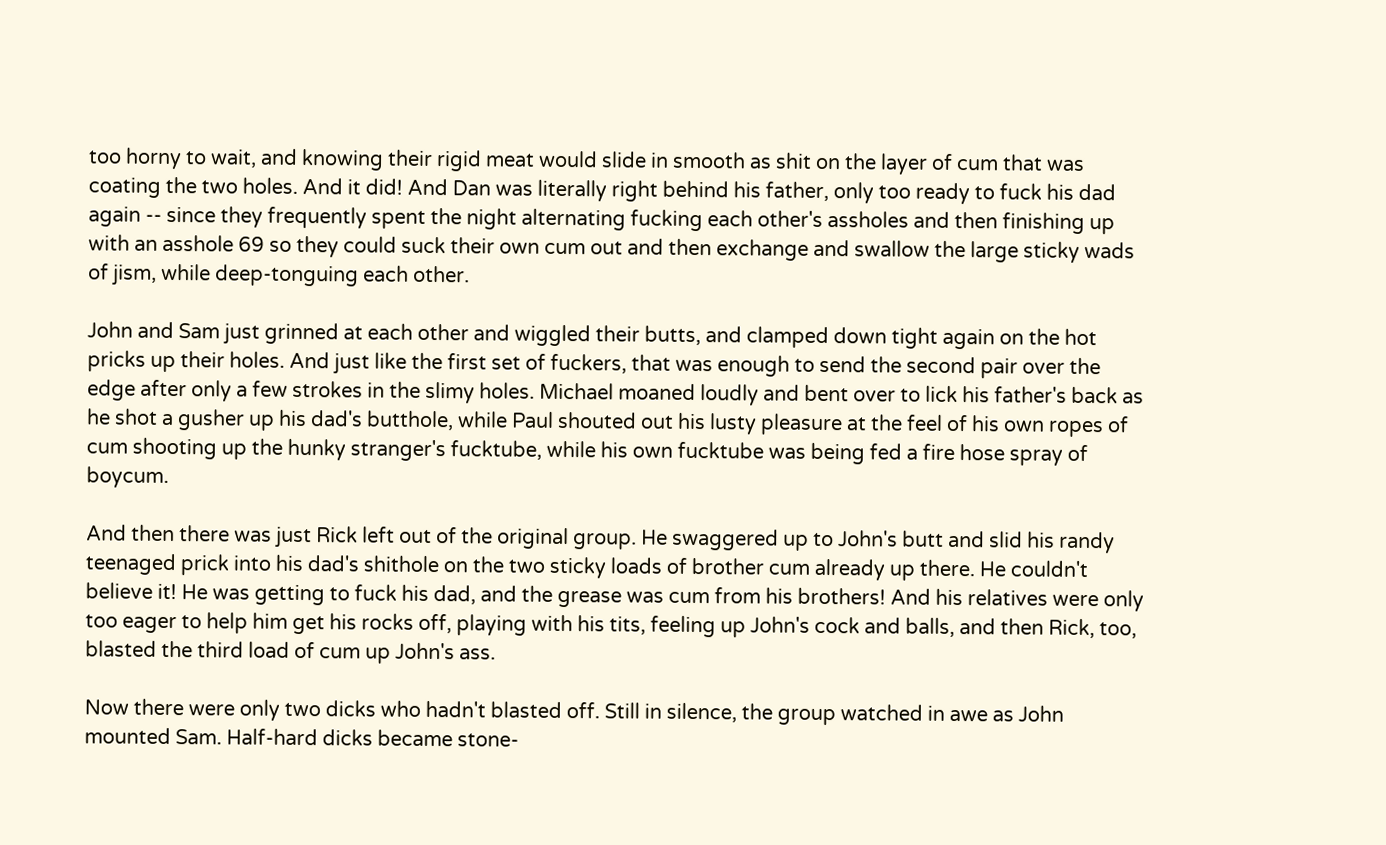too horny to wait, and knowing their rigid meat would slide in smooth as shit on the layer of cum that was coating the two holes. And it did! And Dan was literally right behind his father, only too ready to fuck his dad again -- since they frequently spent the night alternating fucking each other's assholes and then finishing up with an asshole 69 so they could suck their own cum out and then exchange and swallow the large sticky wads of jism, while deep-tonguing each other.

John and Sam just grinned at each other and wiggled their butts, and clamped down tight again on the hot pricks up their holes. And just like the first set of fuckers, that was enough to send the second pair over the edge after only a few strokes in the slimy holes. Michael moaned loudly and bent over to lick his father's back as he shot a gusher up his dad's butthole, while Paul shouted out his lusty pleasure at the feel of his own ropes of cum shooting up the hunky stranger's fucktube, while his own fucktube was being fed a fire hose spray of boycum.

And then there was just Rick left out of the original group. He swaggered up to John's butt and slid his randy teenaged prick into his dad's shithole on the two sticky loads of brother cum already up there. He couldn't believe it! He was getting to fuck his dad, and the grease was cum from his brothers! And his relatives were only too eager to help him get his rocks off, playing with his tits, feeling up John's cock and balls, and then Rick, too, blasted the third load of cum up John's ass.

Now there were only two dicks who hadn't blasted off. Still in silence, the group watched in awe as John mounted Sam. Half-hard dicks became stone-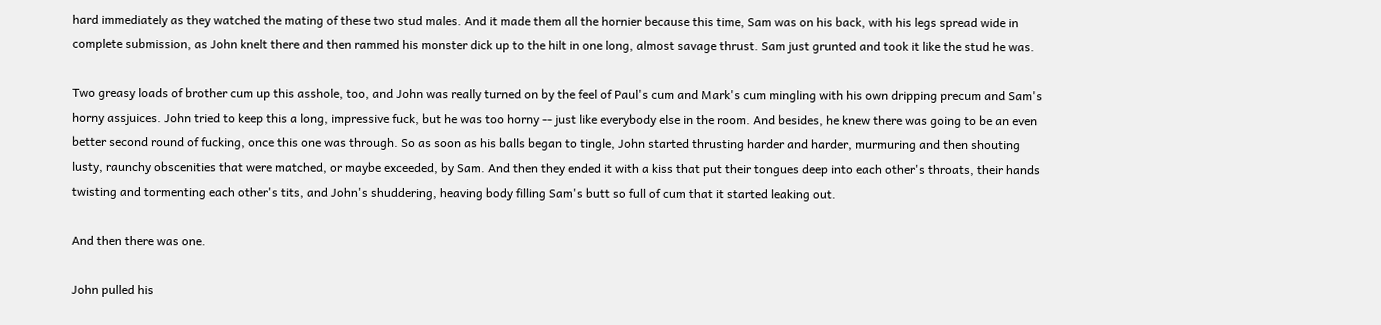hard immediately as they watched the mating of these two stud males. And it made them all the hornier because this time, Sam was on his back, with his legs spread wide in complete submission, as John knelt there and then rammed his monster dick up to the hilt in one long, almost savage thrust. Sam just grunted and took it like the stud he was.

Two greasy loads of brother cum up this asshole, too, and John was really turned on by the feel of Paul's cum and Mark's cum mingling with his own dripping precum and Sam's horny assjuices. John tried to keep this a long, impressive fuck, but he was too horny -- just like everybody else in the room. And besides, he knew there was going to be an even better second round of fucking, once this one was through. So as soon as his balls began to tingle, John started thrusting harder and harder, murmuring and then shouting lusty, raunchy obscenities that were matched, or maybe exceeded, by Sam. And then they ended it with a kiss that put their tongues deep into each other's throats, their hands twisting and tormenting each other's tits, and John's shuddering, heaving body filling Sam's butt so full of cum that it started leaking out.

And then there was one.

John pulled his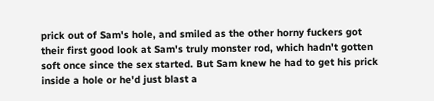prick out of Sam's hole, and smiled as the other horny fuckers got their first good look at Sam's truly monster rod, which hadn't gotten soft once since the sex started. But Sam knew he had to get his prick inside a hole or he'd just blast a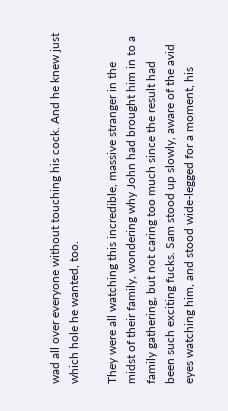wad all over everyone without touching his cock. And he knew just which hole he wanted, too.

They were all watching this incredible, massive stranger in the midst of their family, wondering why John had brought him in to a family gathering, but not caring too much since the result had been such exciting fucks. Sam stood up slowly, aware of the avid eyes watching him, and stood wide-legged for a moment, his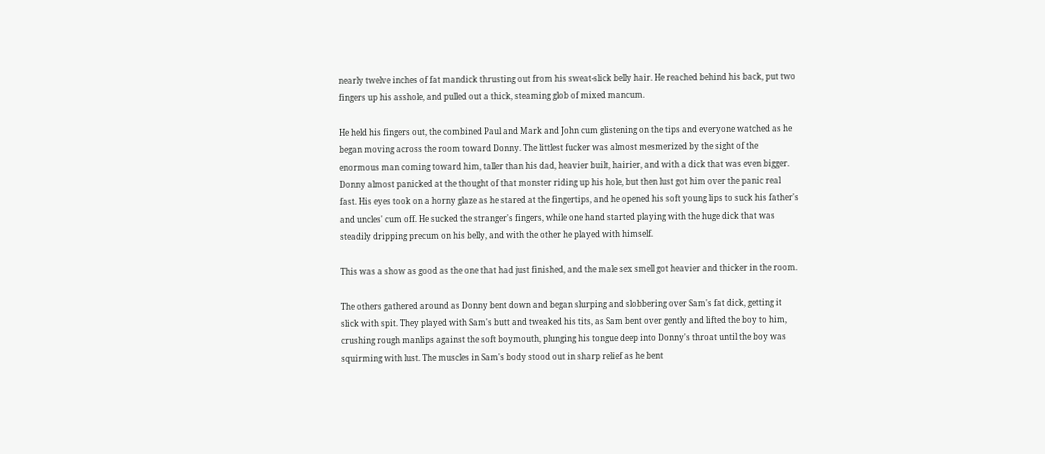nearly twelve inches of fat mandick thrusting out from his sweat-slick belly hair. He reached behind his back, put two fingers up his asshole, and pulled out a thick, steaming glob of mixed mancum.

He held his fingers out, the combined Paul and Mark and John cum glistening on the tips and everyone watched as he began moving across the room toward Donny. The littlest fucker was almost mesmerized by the sight of the enormous man coming toward him, taller than his dad, heavier built, hairier, and with a dick that was even bigger. Donny almost panicked at the thought of that monster riding up his hole, but then lust got him over the panic real fast. His eyes took on a horny glaze as he stared at the fingertips, and he opened his soft young lips to suck his father's and uncles' cum off. He sucked the stranger's fingers, while one hand started playing with the huge dick that was steadily dripping precum on his belly, and with the other he played with himself.

This was a show as good as the one that had just finished, and the male sex smell got heavier and thicker in the room.

The others gathered around as Donny bent down and began slurping and slobbering over Sam's fat dick, getting it slick with spit. They played with Sam's butt and tweaked his tits, as Sam bent over gently and lifted the boy to him, crushing rough manlips against the soft boymouth, plunging his tongue deep into Donny's throat until the boy was squirming with lust. The muscles in Sam's body stood out in sharp relief as he bent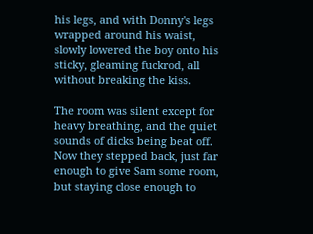his legs, and with Donny's legs wrapped around his waist, slowly lowered the boy onto his sticky, gleaming fuckrod, all without breaking the kiss.

The room was silent except for heavy breathing, and the quiet sounds of dicks being beat off. Now they stepped back, just far enough to give Sam some room, but staying close enough to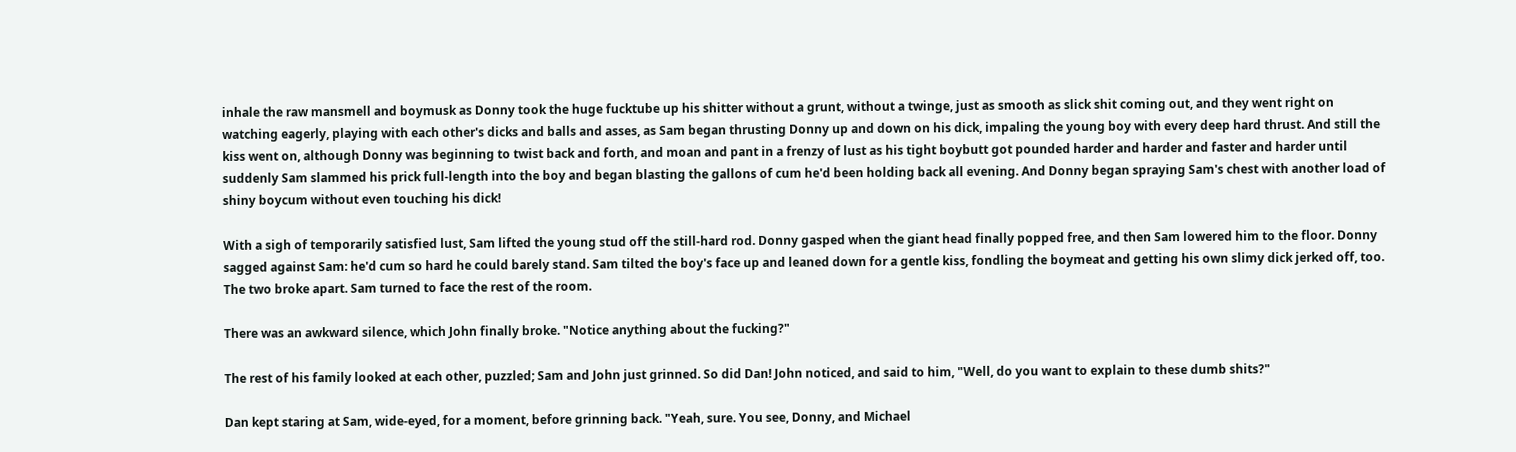inhale the raw mansmell and boymusk as Donny took the huge fucktube up his shitter without a grunt, without a twinge, just as smooth as slick shit coming out, and they went right on watching eagerly, playing with each other's dicks and balls and asses, as Sam began thrusting Donny up and down on his dick, impaling the young boy with every deep hard thrust. And still the kiss went on, although Donny was beginning to twist back and forth, and moan and pant in a frenzy of lust as his tight boybutt got pounded harder and harder and faster and harder until suddenly Sam slammed his prick full-length into the boy and began blasting the gallons of cum he'd been holding back all evening. And Donny began spraying Sam's chest with another load of shiny boycum without even touching his dick!

With a sigh of temporarily satisfied lust, Sam lifted the young stud off the still-hard rod. Donny gasped when the giant head finally popped free, and then Sam lowered him to the floor. Donny sagged against Sam: he'd cum so hard he could barely stand. Sam tilted the boy's face up and leaned down for a gentle kiss, fondling the boymeat and getting his own slimy dick jerked off, too. The two broke apart. Sam turned to face the rest of the room.

There was an awkward silence, which John finally broke. "Notice anything about the fucking?"

The rest of his family looked at each other, puzzled; Sam and John just grinned. So did Dan! John noticed, and said to him, "Well, do you want to explain to these dumb shits?"

Dan kept staring at Sam, wide-eyed, for a moment, before grinning back. "Yeah, sure. You see, Donny, and Michael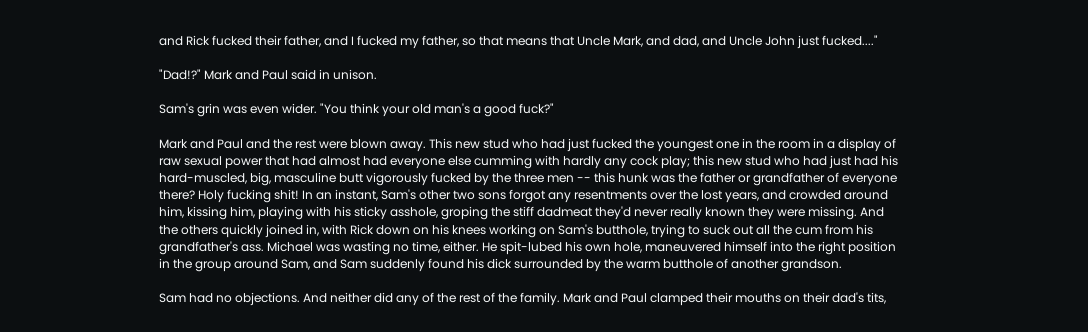and Rick fucked their father, and I fucked my father, so that means that Uncle Mark, and dad, and Uncle John just fucked...."

"Dad!?" Mark and Paul said in unison.

Sam's grin was even wider. "You think your old man's a good fuck?"

Mark and Paul and the rest were blown away. This new stud who had just fucked the youngest one in the room in a display of raw sexual power that had almost had everyone else cumming with hardly any cock play; this new stud who had just had his hard-muscled, big, masculine butt vigorously fucked by the three men -- this hunk was the father or grandfather of everyone there? Holy fucking shit! In an instant, Sam's other two sons forgot any resentments over the lost years, and crowded around him, kissing him, playing with his sticky asshole, groping the stiff dadmeat they'd never really known they were missing. And the others quickly joined in, with Rick down on his knees working on Sam's butthole, trying to suck out all the cum from his grandfather's ass. Michael was wasting no time, either. He spit-lubed his own hole, maneuvered himself into the right position in the group around Sam, and Sam suddenly found his dick surrounded by the warm butthole of another grandson.

Sam had no objections. And neither did any of the rest of the family. Mark and Paul clamped their mouths on their dad's tits,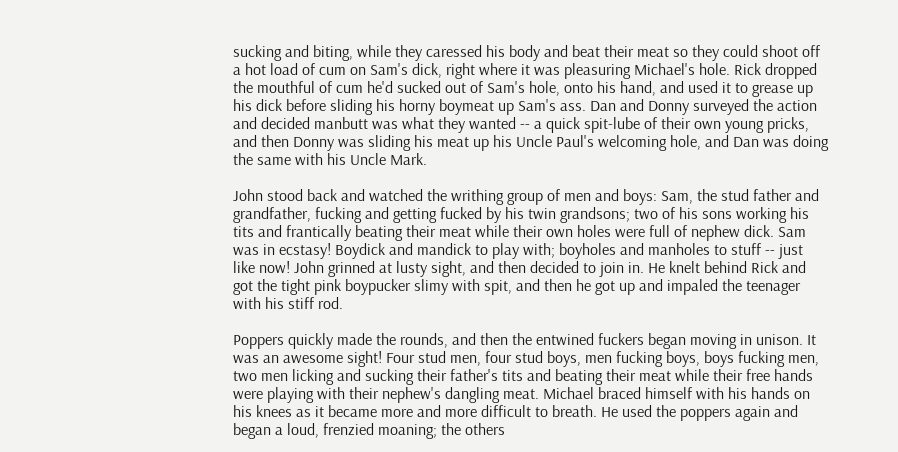sucking and biting, while they caressed his body and beat their meat so they could shoot off a hot load of cum on Sam's dick, right where it was pleasuring Michael's hole. Rick dropped the mouthful of cum he'd sucked out of Sam's hole, onto his hand, and used it to grease up his dick before sliding his horny boymeat up Sam's ass. Dan and Donny surveyed the action and decided manbutt was what they wanted -- a quick spit-lube of their own young pricks, and then Donny was sliding his meat up his Uncle Paul's welcoming hole, and Dan was doing the same with his Uncle Mark.

John stood back and watched the writhing group of men and boys: Sam, the stud father and grandfather, fucking and getting fucked by his twin grandsons; two of his sons working his tits and frantically beating their meat while their own holes were full of nephew dick. Sam was in ecstasy! Boydick and mandick to play with; boyholes and manholes to stuff -- just like now! John grinned at lusty sight, and then decided to join in. He knelt behind Rick and got the tight pink boypucker slimy with spit, and then he got up and impaled the teenager with his stiff rod.

Poppers quickly made the rounds, and then the entwined fuckers began moving in unison. It was an awesome sight! Four stud men, four stud boys, men fucking boys, boys fucking men, two men licking and sucking their father's tits and beating their meat while their free hands were playing with their nephew's dangling meat. Michael braced himself with his hands on his knees as it became more and more difficult to breath. He used the poppers again and began a loud, frenzied moaning; the others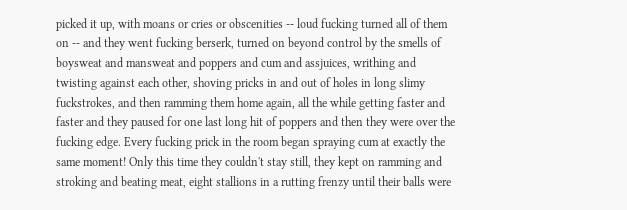picked it up, with moans or cries or obscenities -- loud fucking turned all of them on -- and they went fucking berserk, turned on beyond control by the smells of boysweat and mansweat and poppers and cum and assjuices, writhing and twisting against each other, shoving pricks in and out of holes in long slimy fuckstrokes, and then ramming them home again, all the while getting faster and faster and they paused for one last long hit of poppers and then they were over the fucking edge. Every fucking prick in the room began spraying cum at exactly the same moment! Only this time they couldn't stay still, they kept on ramming and stroking and beating meat, eight stallions in a rutting frenzy until their balls were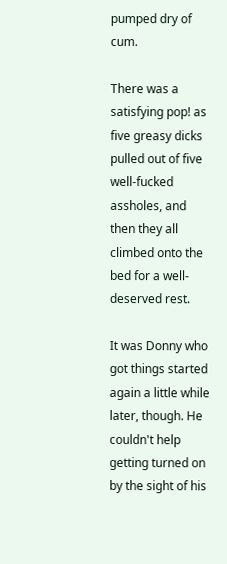pumped dry of cum.

There was a satisfying pop! as five greasy dicks pulled out of five well-fucked assholes, and then they all climbed onto the bed for a well-deserved rest.

It was Donny who got things started again a little while later, though. He couldn't help getting turned on by the sight of his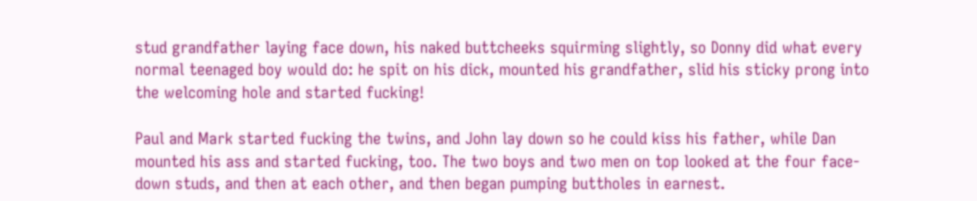stud grandfather laying face down, his naked buttcheeks squirming slightly, so Donny did what every normal teenaged boy would do: he spit on his dick, mounted his grandfather, slid his sticky prong into the welcoming hole and started fucking!

Paul and Mark started fucking the twins, and John lay down so he could kiss his father, while Dan mounted his ass and started fucking, too. The two boys and two men on top looked at the four face-down studs, and then at each other, and then began pumping buttholes in earnest.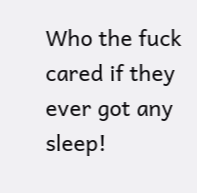Who the fuck cared if they ever got any sleep!